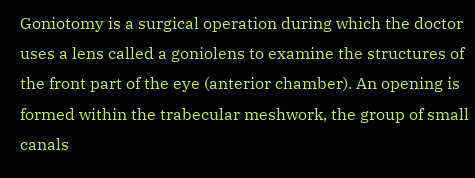Goniotomy is a surgical operation during which the doctor uses a lens called a goniolens to examine the structures of the front part of the eye (anterior chamber). An opening is formed within the trabecular meshwork, the group of small canals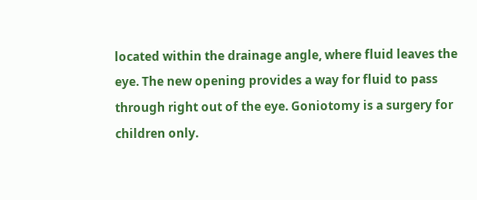located within the drainage angle, where fluid leaves the eye. The new opening provides a way for fluid to pass through right out of the eye. Goniotomy is a surgery for children only.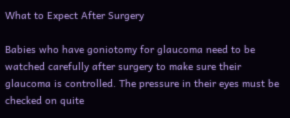What to Expect After Surgery

Babies who have goniotomy for glaucoma need to be watched carefully after surgery to make sure their glaucoma is controlled. The pressure in their eyes must be checked on quite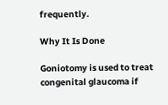frequently.

Why It Is Done

Goniotomy is used to treat congenital glaucoma if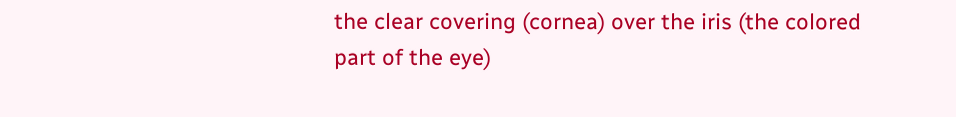the clear covering (cornea) over the iris (the colored part of the eye)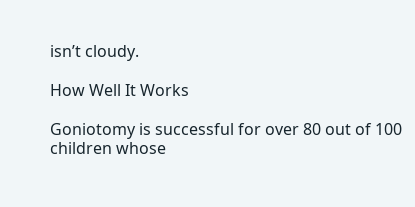isn’t cloudy.

How Well It Works

Goniotomy is successful for over 80 out of 100 children whose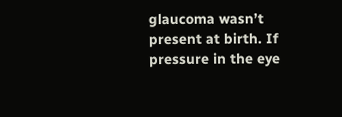glaucoma wasn’t present at birth. If pressure in the eye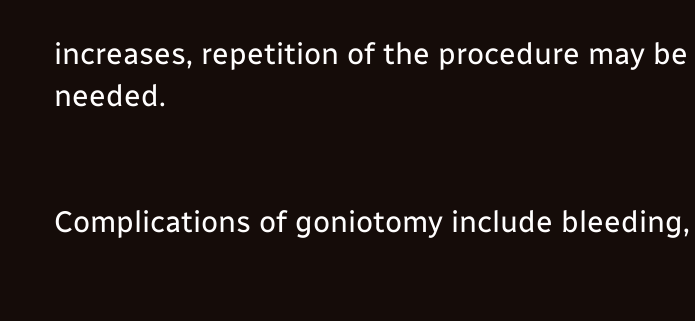increases, repetition of the procedure may be needed.


Complications of goniotomy include bleeding,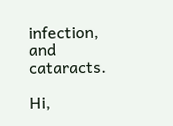infection, and cataracts.

Hi,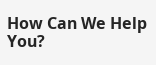How Can We Help You?